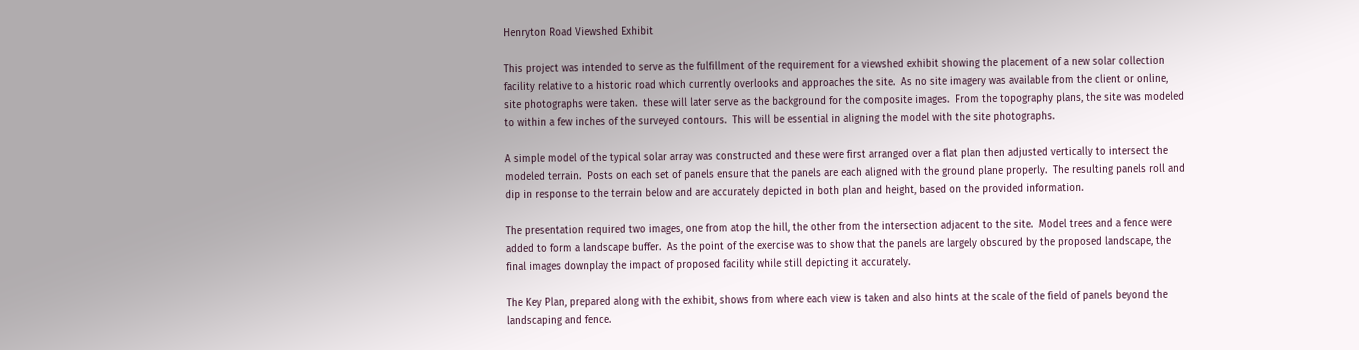Henryton Road Viewshed Exhibit

This project was intended to serve as the fulfillment of the requirement for a viewshed exhibit showing the placement of a new solar collection facility relative to a historic road which currently overlooks and approaches the site.  As no site imagery was available from the client or online, site photographs were taken.  these will later serve as the background for the composite images.  From the topography plans, the site was modeled to within a few inches of the surveyed contours.  This will be essential in aligning the model with the site photographs.

A simple model of the typical solar array was constructed and these were first arranged over a flat plan then adjusted vertically to intersect the modeled terrain.  Posts on each set of panels ensure that the panels are each aligned with the ground plane properly.  The resulting panels roll and dip in response to the terrain below and are accurately depicted in both plan and height, based on the provided information.

The presentation required two images, one from atop the hill, the other from the intersection adjacent to the site.  Model trees and a fence were added to form a landscape buffer.  As the point of the exercise was to show that the panels are largely obscured by the proposed landscape, the final images downplay the impact of proposed facility while still depicting it accurately.

The Key Plan, prepared along with the exhibit, shows from where each view is taken and also hints at the scale of the field of panels beyond the landscaping and fence.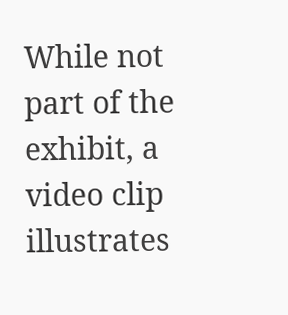While not part of the exhibit, a video clip illustrates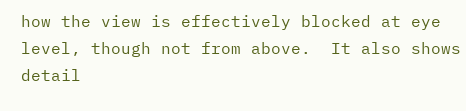how the view is effectively blocked at eye level, though not from above.  It also shows detail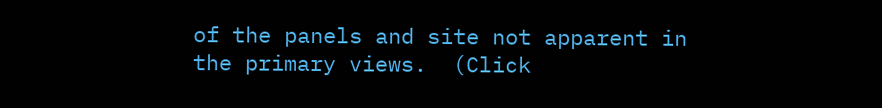of the panels and site not apparent in the primary views.  (Click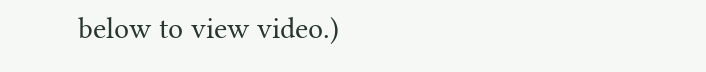below to view video.)